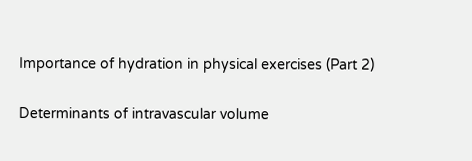Importance of hydration in physical exercises (Part 2)

Determinants of intravascular volume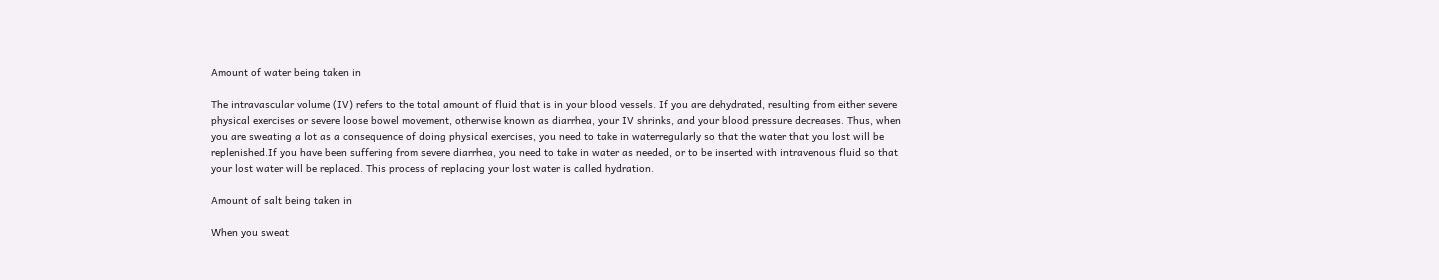Amount of water being taken in

The intravascular volume (IV) refers to the total amount of fluid that is in your blood vessels. If you are dehydrated, resulting from either severe physical exercises or severe loose bowel movement, otherwise known as diarrhea, your IV shrinks, and your blood pressure decreases. Thus, when you are sweating a lot as a consequence of doing physical exercises, you need to take in waterregularly so that the water that you lost will be replenished.If you have been suffering from severe diarrhea, you need to take in water as needed, or to be inserted with intravenous fluid so that your lost water will be replaced. This process of replacing your lost water is called hydration.

Amount of salt being taken in

When you sweat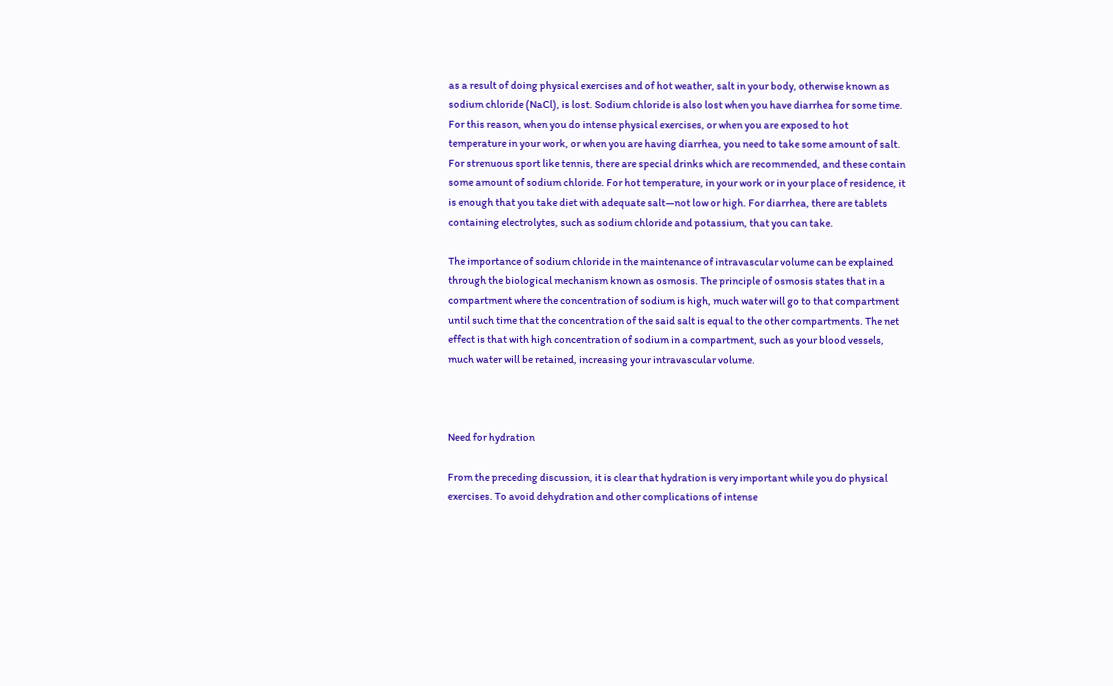as a result of doing physical exercises and of hot weather, salt in your body, otherwise known as sodium chloride (NaCl), is lost. Sodium chloride is also lost when you have diarrhea for some time. For this reason, when you do intense physical exercises, or when you are exposed to hot temperature in your work, or when you are having diarrhea, you need to take some amount of salt. For strenuous sport like tennis, there are special drinks which are recommended, and these contain some amount of sodium chloride. For hot temperature, in your work or in your place of residence, it is enough that you take diet with adequate salt—not low or high. For diarrhea, there are tablets containing electrolytes, such as sodium chloride and potassium, that you can take.

The importance of sodium chloride in the maintenance of intravascular volume can be explained through the biological mechanism known as osmosis. The principle of osmosis states that in a compartment where the concentration of sodium is high, much water will go to that compartment until such time that the concentration of the said salt is equal to the other compartments. The net effect is that with high concentration of sodium in a compartment, such as your blood vessels, much water will be retained, increasing your intravascular volume.



Need for hydration

From the preceding discussion, it is clear that hydration is very important while you do physical exercises. To avoid dehydration and other complications of intense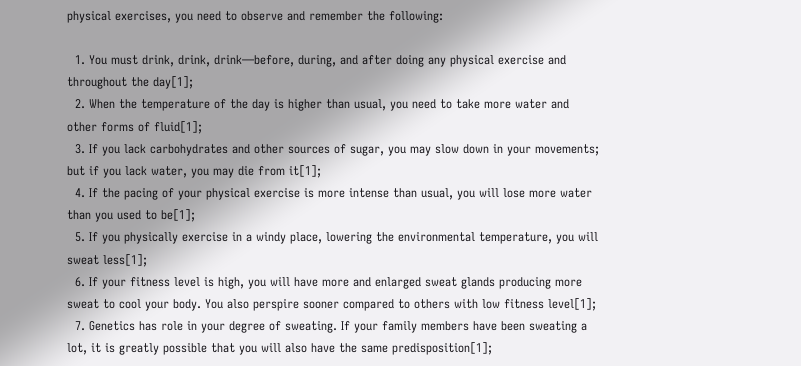physical exercises, you need to observe and remember the following:

  1. You must drink, drink, drink—before, during, and after doing any physical exercise and throughout the day[1];
  2. When the temperature of the day is higher than usual, you need to take more water and other forms of fluid[1];
  3. If you lack carbohydrates and other sources of sugar, you may slow down in your movements; but if you lack water, you may die from it[1];
  4. If the pacing of your physical exercise is more intense than usual, you will lose more water than you used to be[1];
  5. If you physically exercise in a windy place, lowering the environmental temperature, you will sweat less[1];
  6. If your fitness level is high, you will have more and enlarged sweat glands producing more sweat to cool your body. You also perspire sooner compared to others with low fitness level[1];
  7. Genetics has role in your degree of sweating. If your family members have been sweating a lot, it is greatly possible that you will also have the same predisposition[1];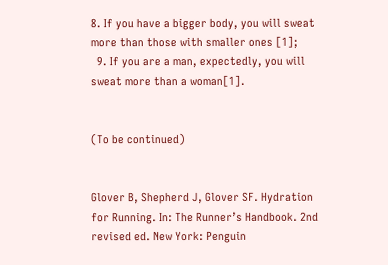8. If you have a bigger body, you will sweat more than those with smaller ones [1];
  9. If you are a man, expectedly, you will sweat more than a woman[1].


(To be continued)


Glover B, Shepherd J, Glover SF. Hydration for Running. In: The Runner’s Handbook. 2nd revised ed. New York: Penguin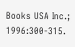Books USA Inc.; 1996:300-315.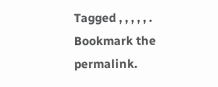Tagged , , , , , . Bookmark the permalink.